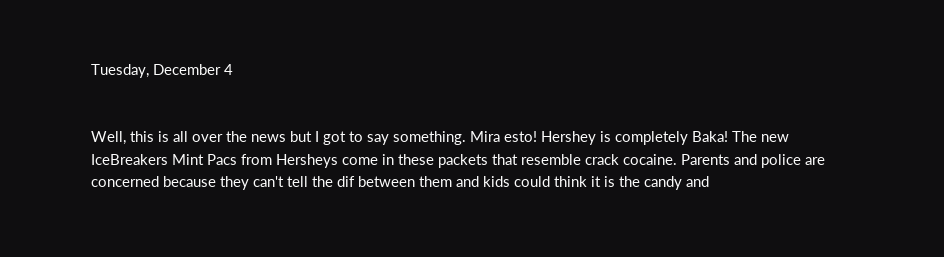Tuesday, December 4


Well, this is all over the news but I got to say something. Mira esto! Hershey is completely Baka! The new IceBreakers Mint Pacs from Hersheys come in these packets that resemble crack cocaine. Parents and police are concerned because they can't tell the dif between them and kids could think it is the candy and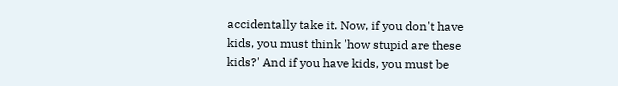accidentally take it. Now, if you don't have kids, you must think 'how stupid are these kids?' And if you have kids, you must be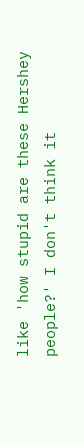like 'how stupid are these Hershey people?' I don't think it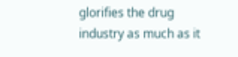glorifies the drug industry as much as it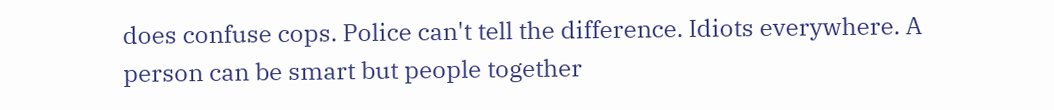does confuse cops. Police can't tell the difference. Idiots everywhere. A person can be smart but people together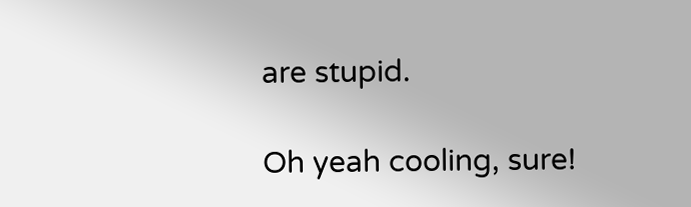are stupid.

Oh yeah cooling, sure!